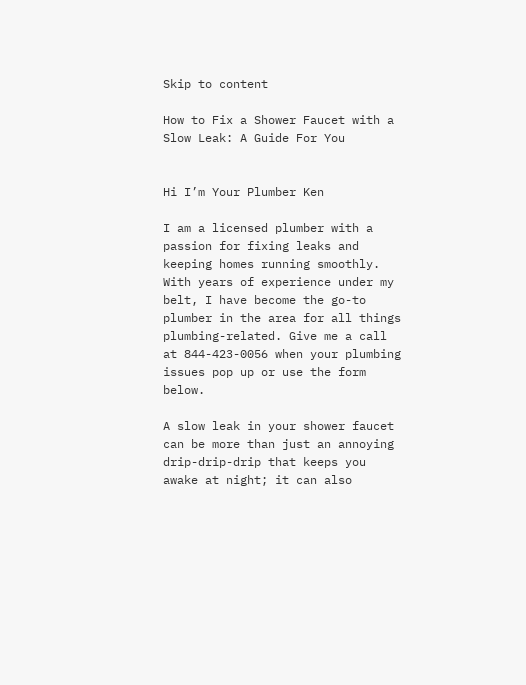Skip to content

How to Fix a Shower Faucet with a Slow Leak: A Guide For You


Hi I’m Your Plumber Ken

I am a licensed plumber with a passion for fixing leaks and keeping homes running smoothly. With years of experience under my belt, I have become the go-to plumber in the area for all things plumbing-related. Give me a call at 844-423-0056 when your plumbing issues pop up or use the form below.

A slow leak in your shower faucet can be more than just an annoying drip-drip-drip that keeps you awake at night; it can also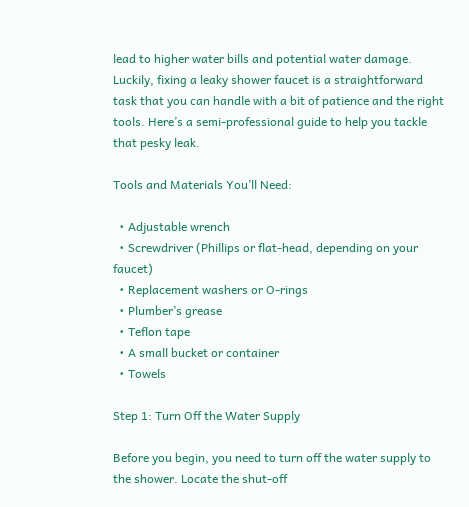lead to higher water bills and potential water damage. Luckily, fixing a leaky shower faucet is a straightforward task that you can handle with a bit of patience and the right tools. Here’s a semi-professional guide to help you tackle that pesky leak.

Tools and Materials You’ll Need:

  • Adjustable wrench
  • Screwdriver (Phillips or flat-head, depending on your faucet)
  • Replacement washers or O-rings
  • Plumber’s grease
  • Teflon tape
  • A small bucket or container
  • Towels

Step 1: Turn Off the Water Supply

Before you begin, you need to turn off the water supply to the shower. Locate the shut-off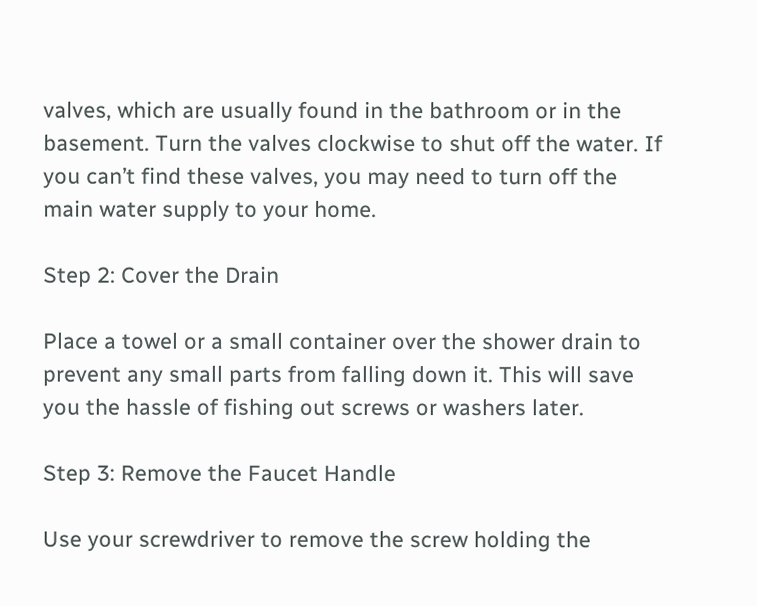valves, which are usually found in the bathroom or in the basement. Turn the valves clockwise to shut off the water. If you can’t find these valves, you may need to turn off the main water supply to your home.

Step 2: Cover the Drain

Place a towel or a small container over the shower drain to prevent any small parts from falling down it. This will save you the hassle of fishing out screws or washers later.

Step 3: Remove the Faucet Handle

Use your screwdriver to remove the screw holding the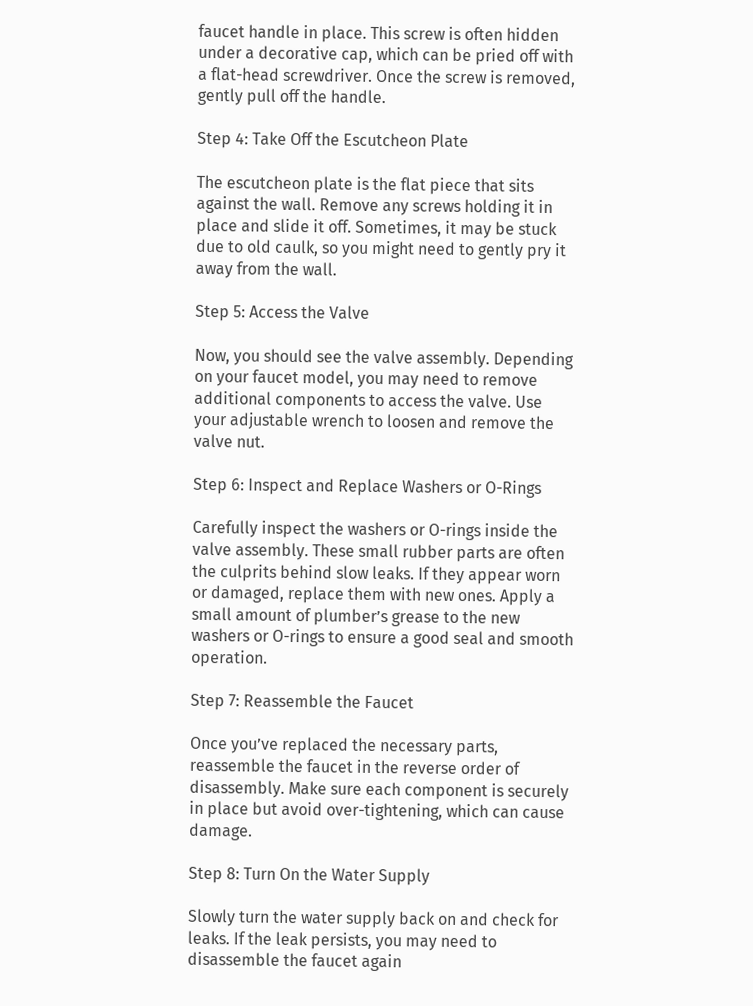faucet handle in place. This screw is often hidden under a decorative cap, which can be pried off with a flat-head screwdriver. Once the screw is removed, gently pull off the handle.

Step 4: Take Off the Escutcheon Plate

The escutcheon plate is the flat piece that sits against the wall. Remove any screws holding it in place and slide it off. Sometimes, it may be stuck due to old caulk, so you might need to gently pry it away from the wall.

Step 5: Access the Valve

Now, you should see the valve assembly. Depending on your faucet model, you may need to remove additional components to access the valve. Use your adjustable wrench to loosen and remove the valve nut.

Step 6: Inspect and Replace Washers or O-Rings

Carefully inspect the washers or O-rings inside the valve assembly. These small rubber parts are often the culprits behind slow leaks. If they appear worn or damaged, replace them with new ones. Apply a small amount of plumber’s grease to the new washers or O-rings to ensure a good seal and smooth operation.

Step 7: Reassemble the Faucet

Once you’ve replaced the necessary parts, reassemble the faucet in the reverse order of disassembly. Make sure each component is securely in place but avoid over-tightening, which can cause damage.

Step 8: Turn On the Water Supply

Slowly turn the water supply back on and check for leaks. If the leak persists, you may need to disassemble the faucet again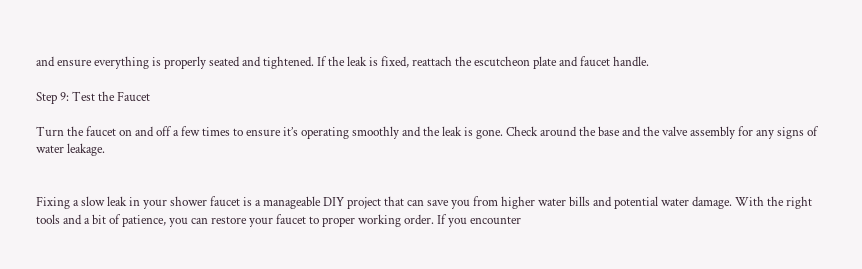and ensure everything is properly seated and tightened. If the leak is fixed, reattach the escutcheon plate and faucet handle.

Step 9: Test the Faucet

Turn the faucet on and off a few times to ensure it’s operating smoothly and the leak is gone. Check around the base and the valve assembly for any signs of water leakage.


Fixing a slow leak in your shower faucet is a manageable DIY project that can save you from higher water bills and potential water damage. With the right tools and a bit of patience, you can restore your faucet to proper working order. If you encounter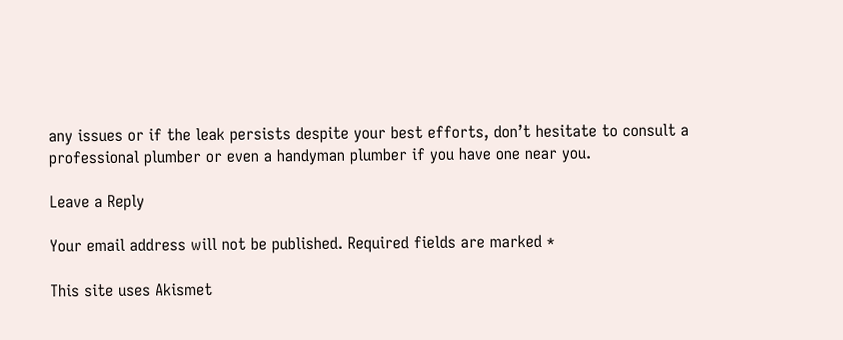any issues or if the leak persists despite your best efforts, don’t hesitate to consult a professional plumber or even a handyman plumber if you have one near you.

Leave a Reply

Your email address will not be published. Required fields are marked *

This site uses Akismet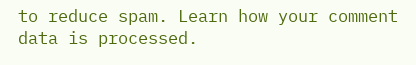to reduce spam. Learn how your comment data is processed.